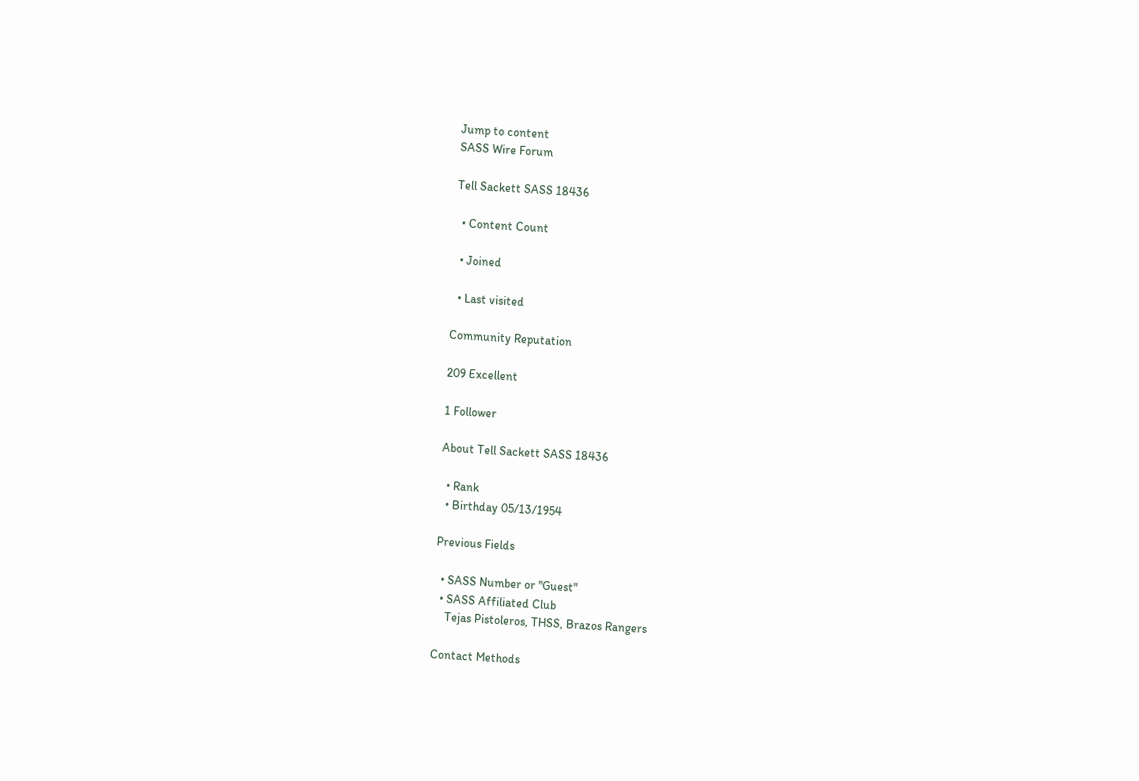Jump to content
SASS Wire Forum

Tell Sackett SASS 18436

  • Content Count

  • Joined

  • Last visited

Community Reputation

209 Excellent

1 Follower

About Tell Sackett SASS 18436

  • Rank
  • Birthday 05/13/1954

Previous Fields

  • SASS Number or "Guest"
  • SASS Affiliated Club
    Tejas Pistoleros, THSS, Brazos Rangers

Contact Methods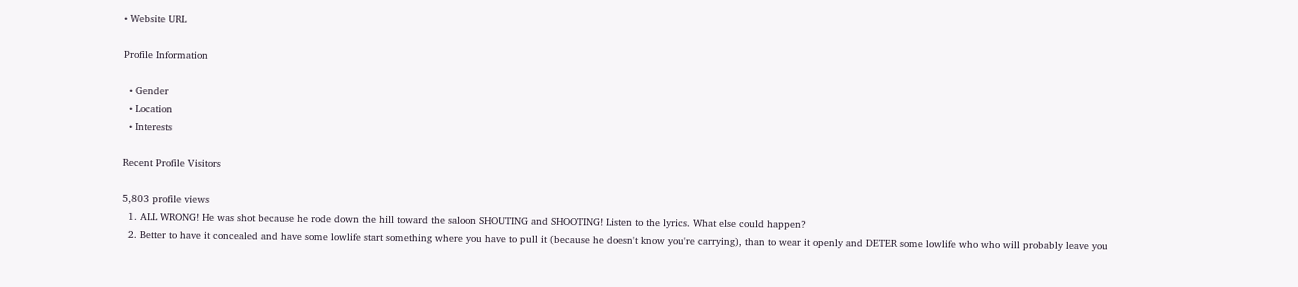• Website URL

Profile Information

  • Gender
  • Location
  • Interests

Recent Profile Visitors

5,803 profile views
  1. ALL WRONG! He was shot because he rode down the hill toward the saloon SHOUTING and SHOOTING! Listen to the lyrics. What else could happen?
  2. Better to have it concealed and have some lowlife start something where you have to pull it (because he doesn't know you're carrying), than to wear it openly and DETER some lowlife who who will probably leave you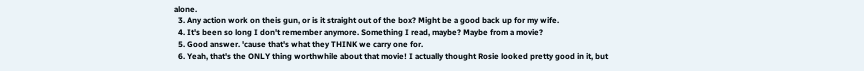alone.
  3. Any action work on theis gun, or is it straight out of the box? Might be a good back up for my wife.
  4. It's been so long I don't remember anymore. Something I read, maybe? Maybe from a movie?
  5. Good answer. 'cause that's what they THINK we carry one for.
  6. Yeah, that's the ONLY thing worthwhile about that movie! I actually thought Rosie looked pretty good in it, but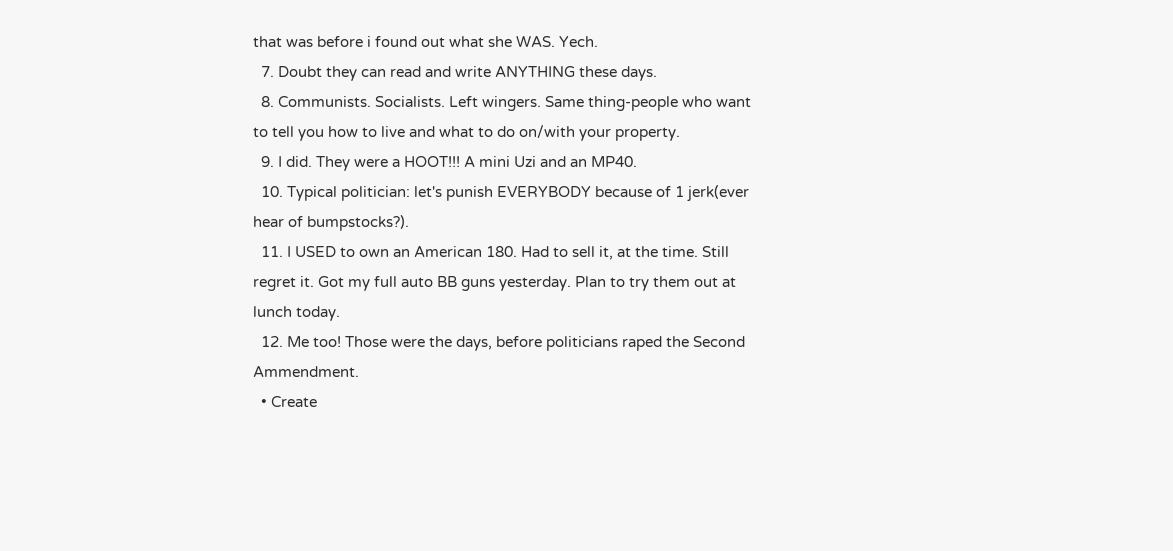that was before i found out what she WAS. Yech.
  7. Doubt they can read and write ANYTHING these days.
  8. Communists. Socialists. Left wingers. Same thing-people who want to tell you how to live and what to do on/with your property.
  9. I did. They were a HOOT!!! A mini Uzi and an MP40.
  10. Typical politician: let's punish EVERYBODY because of 1 jerk(ever hear of bumpstocks?).
  11. I USED to own an American 180. Had to sell it, at the time. Still regret it. Got my full auto BB guns yesterday. Plan to try them out at lunch today.
  12. Me too! Those were the days, before politicians raped the Second Ammendment.
  • Create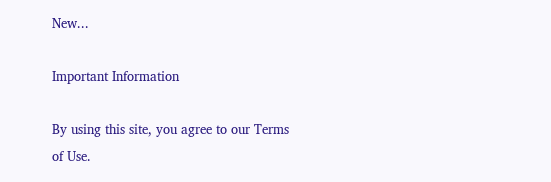New...

Important Information

By using this site, you agree to our Terms of Use.